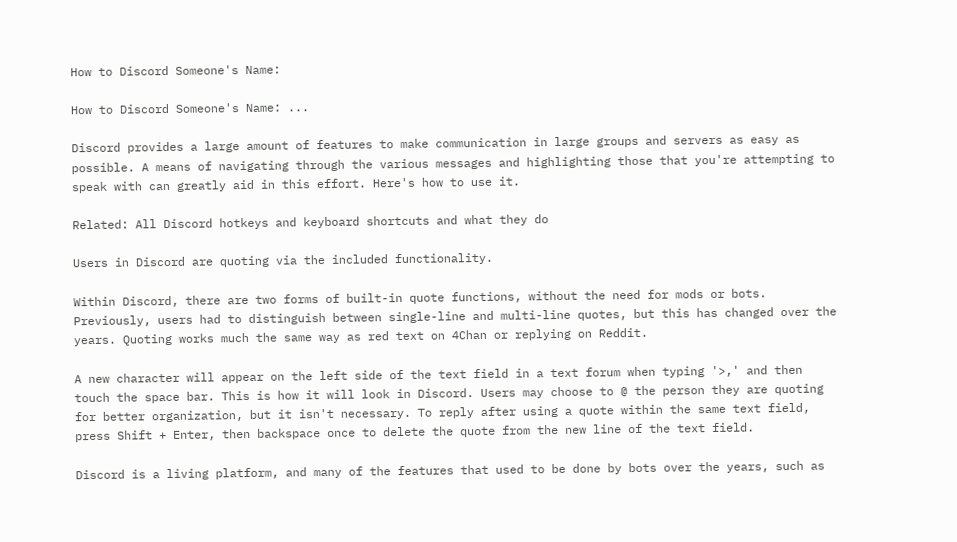How to Discord Someone's Name:

How to Discord Someone's Name: ...

Discord provides a large amount of features to make communication in large groups and servers as easy as possible. A means of navigating through the various messages and highlighting those that you're attempting to speak with can greatly aid in this effort. Here's how to use it.

Related: All Discord hotkeys and keyboard shortcuts and what they do

Users in Discord are quoting via the included functionality.

Within Discord, there are two forms of built-in quote functions, without the need for mods or bots. Previously, users had to distinguish between single-line and multi-line quotes, but this has changed over the years. Quoting works much the same way as red text on 4Chan or replying on Reddit.

A new character will appear on the left side of the text field in a text forum when typing '>,' and then touch the space bar. This is how it will look in Discord. Users may choose to @ the person they are quoting for better organization, but it isn't necessary. To reply after using a quote within the same text field, press Shift + Enter, then backspace once to delete the quote from the new line of the text field.

Discord is a living platform, and many of the features that used to be done by bots over the years, such as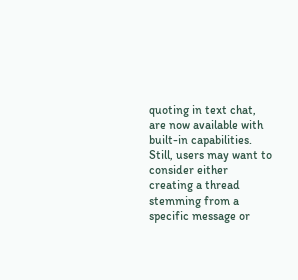quoting in text chat, are now available with built-in capabilities. Still, users may want to consider either creating a thread stemming from a specific message or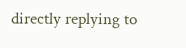directly replying to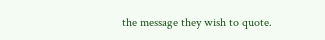the message they wish to quote.